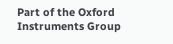Part of the Oxford Instruments Group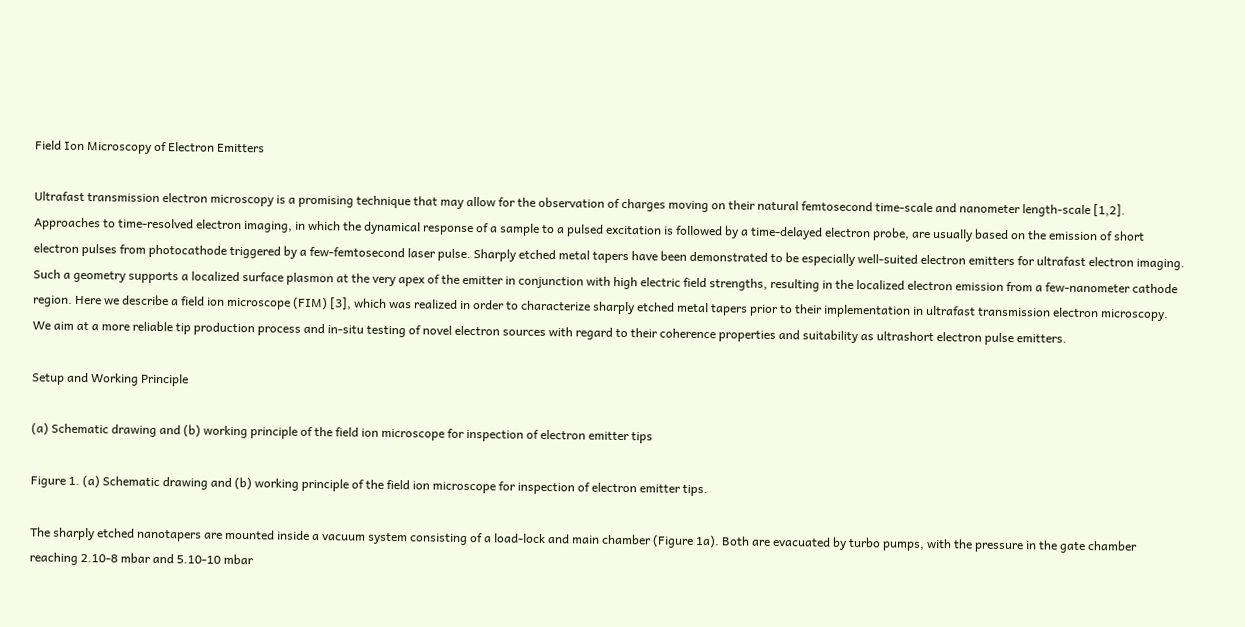Field Ion Microscopy of Electron Emitters

Ultrafast transmission electron microscopy is a promising technique that may allow for the observation of charges moving on their natural femtosecond time-scale and nanometer length-scale [1,2]. Approaches to time-resolved electron imaging, in which the dynamical response of a sample to a pulsed excitation is followed by a time-delayed electron probe, are usually based on the emission of short electron pulses from photocathode triggered by a few-femtosecond laser pulse. Sharply etched metal tapers have been demonstrated to be especially well-suited electron emitters for ultrafast electron imaging. Such a geometry supports a localized surface plasmon at the very apex of the emitter in conjunction with high electric field strengths, resulting in the localized electron emission from a few-nanometer cathode region. Here we describe a field ion microscope (FIM) [3], which was realized in order to characterize sharply etched metal tapers prior to their implementation in ultrafast transmission electron microscopy. We aim at a more reliable tip production process and in-situ testing of novel electron sources with regard to their coherence properties and suitability as ultrashort electron pulse emitters.

Setup and Working Principle

(a) Schematic drawing and (b) working principle of the field ion microscope for inspection of electron emitter tips

Figure 1. (a) Schematic drawing and (b) working principle of the field ion microscope for inspection of electron emitter tips.

The sharply etched nanotapers are mounted inside a vacuum system consisting of a load-lock and main chamber (Figure 1a). Both are evacuated by turbo pumps, with the pressure in the gate chamber reaching 2.10-8 mbar and 5.10-10 mbar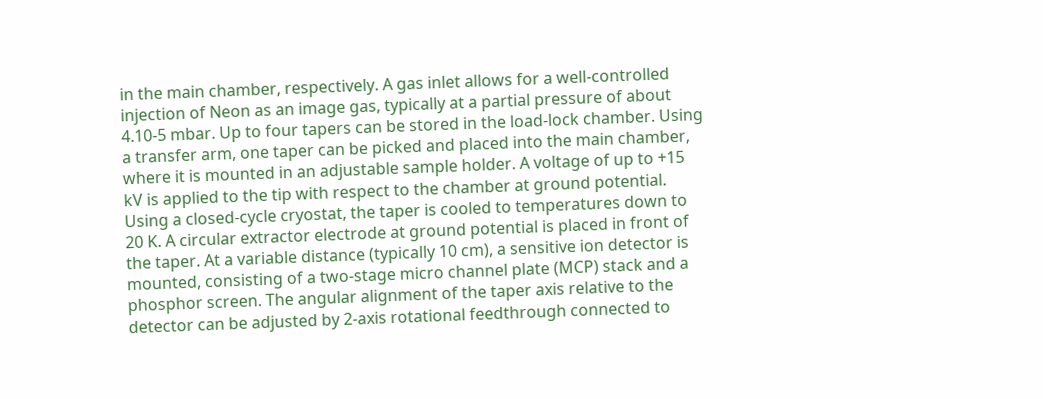in the main chamber, respectively. A gas inlet allows for a well-controlled injection of Neon as an image gas, typically at a partial pressure of about 4.10-5 mbar. Up to four tapers can be stored in the load-lock chamber. Using a transfer arm, one taper can be picked and placed into the main chamber, where it is mounted in an adjustable sample holder. A voltage of up to +15 kV is applied to the tip with respect to the chamber at ground potential. Using a closed-cycle cryostat, the taper is cooled to temperatures down to 20 K. A circular extractor electrode at ground potential is placed in front of the taper. At a variable distance (typically 10 cm), a sensitive ion detector is mounted, consisting of a two-stage micro channel plate (MCP) stack and a phosphor screen. The angular alignment of the taper axis relative to the detector can be adjusted by 2-axis rotational feedthrough connected to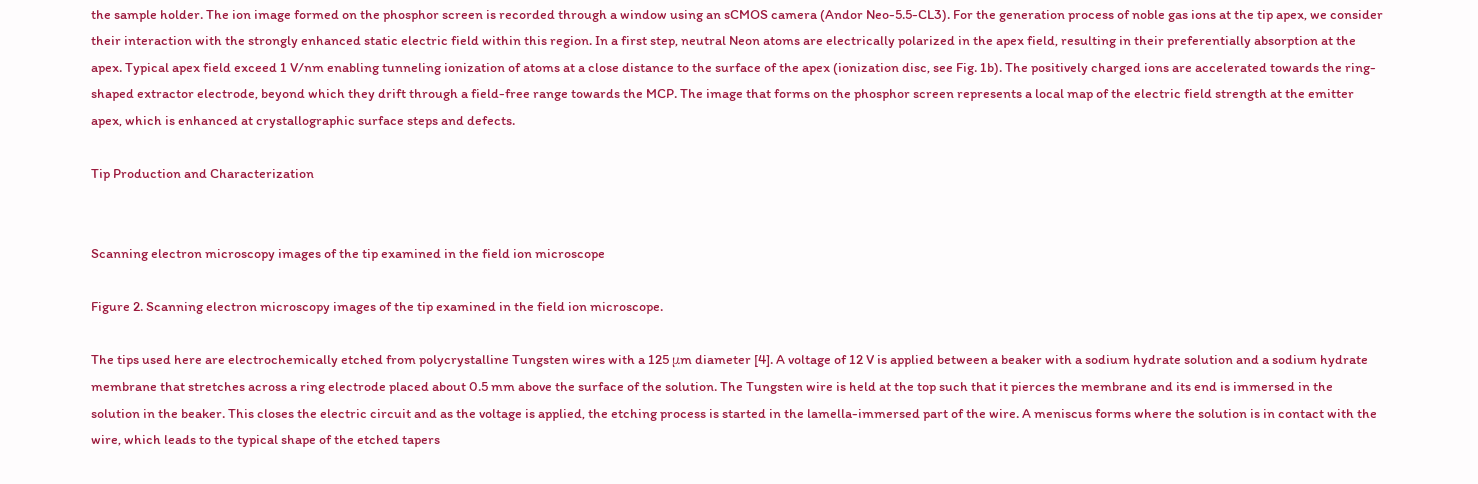the sample holder. The ion image formed on the phosphor screen is recorded through a window using an sCMOS camera (Andor Neo-5.5-CL3). For the generation process of noble gas ions at the tip apex, we consider their interaction with the strongly enhanced static electric field within this region. In a first step, neutral Neon atoms are electrically polarized in the apex field, resulting in their preferentially absorption at the apex. Typical apex field exceed 1 V/nm enabling tunneling ionization of atoms at a close distance to the surface of the apex (ionization disc, see Fig. 1b). The positively charged ions are accelerated towards the ring-shaped extractor electrode, beyond which they drift through a field-free range towards the MCP. The image that forms on the phosphor screen represents a local map of the electric field strength at the emitter apex, which is enhanced at crystallographic surface steps and defects.

Tip Production and Characterization


Scanning electron microscopy images of the tip examined in the field ion microscope

Figure 2. Scanning electron microscopy images of the tip examined in the field ion microscope.

The tips used here are electrochemically etched from polycrystalline Tungsten wires with a 125 μm diameter [4]. A voltage of 12 V is applied between a beaker with a sodium hydrate solution and a sodium hydrate membrane that stretches across a ring electrode placed about 0.5 mm above the surface of the solution. The Tungsten wire is held at the top such that it pierces the membrane and its end is immersed in the solution in the beaker. This closes the electric circuit and as the voltage is applied, the etching process is started in the lamella-immersed part of the wire. A meniscus forms where the solution is in contact with the wire, which leads to the typical shape of the etched tapers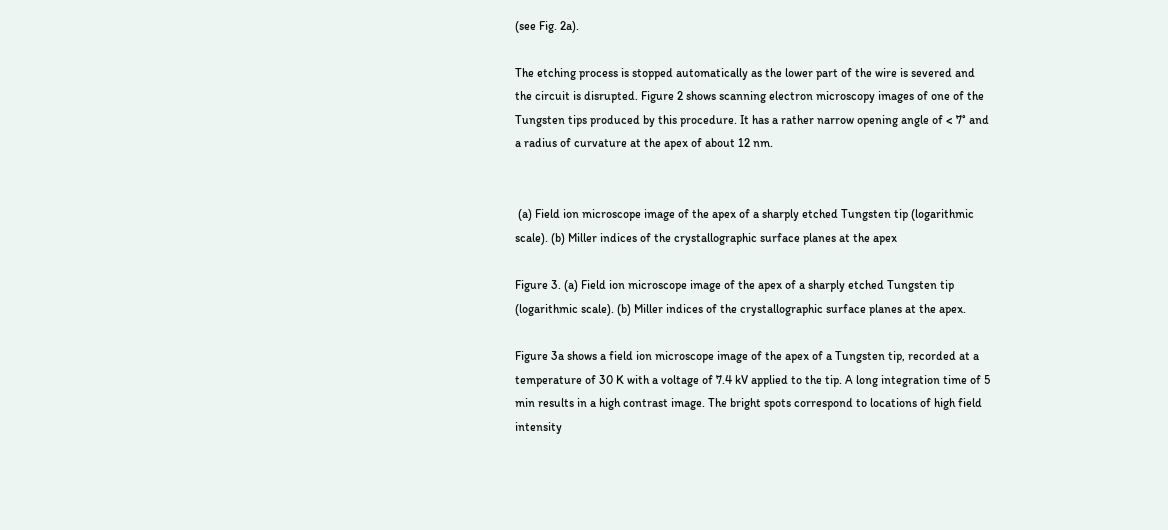(see Fig. 2a).

The etching process is stopped automatically as the lower part of the wire is severed and the circuit is disrupted. Figure 2 shows scanning electron microscopy images of one of the Tungsten tips produced by this procedure. It has a rather narrow opening angle of < 7° and a radius of curvature at the apex of about 12 nm.


 (a) Field ion microscope image of the apex of a sharply etched Tungsten tip (logarithmic scale). (b) Miller indices of the crystallographic surface planes at the apex

Figure 3. (a) Field ion microscope image of the apex of a sharply etched Tungsten tip (logarithmic scale). (b) Miller indices of the crystallographic surface planes at the apex.

Figure 3a shows a field ion microscope image of the apex of a Tungsten tip, recorded at a temperature of 30 K with a voltage of 7.4 kV applied to the tip. A long integration time of 5 min results in a high contrast image. The bright spots correspond to locations of high field intensity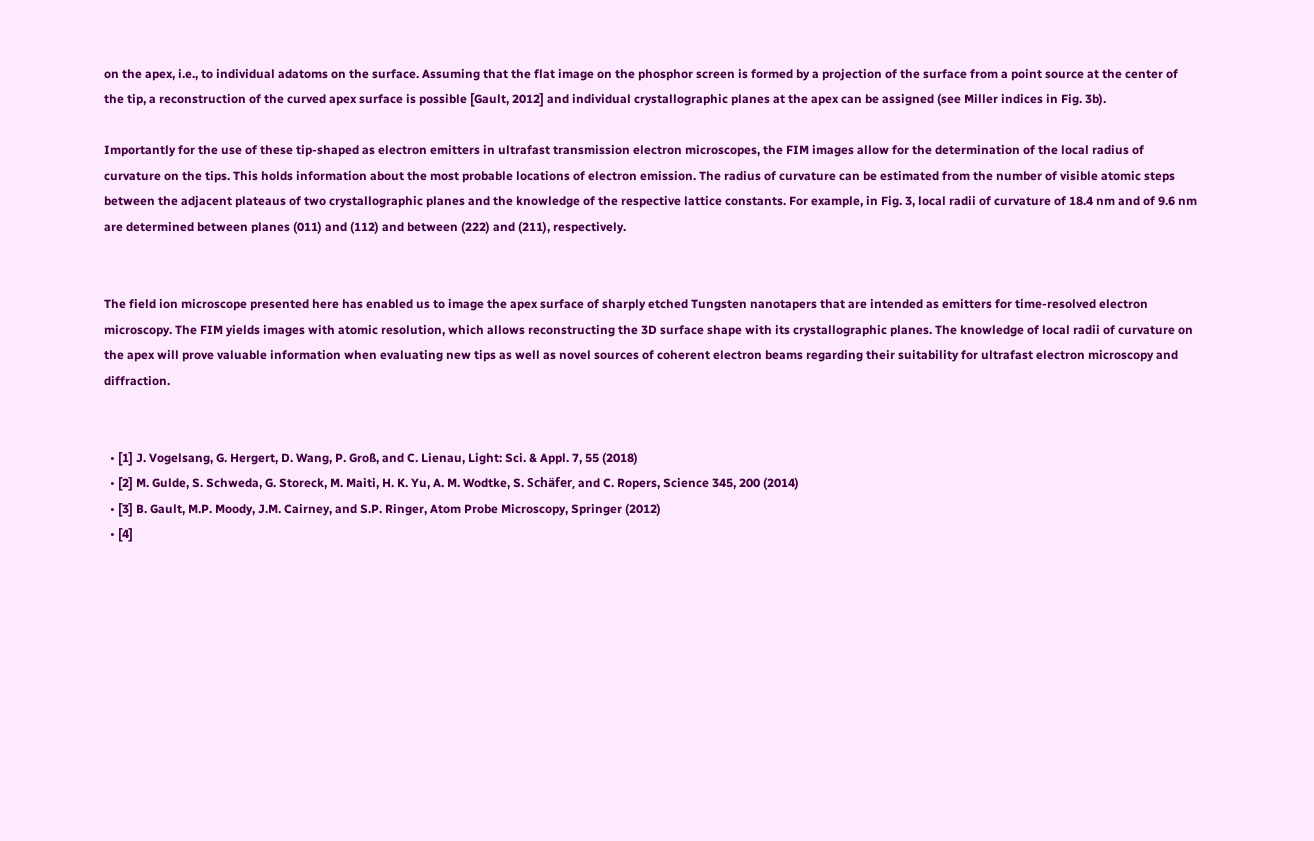on the apex, i.e., to individual adatoms on the surface. Assuming that the flat image on the phosphor screen is formed by a projection of the surface from a point source at the center of the tip, a reconstruction of the curved apex surface is possible [Gault, 2012] and individual crystallographic planes at the apex can be assigned (see Miller indices in Fig. 3b).

Importantly for the use of these tip-shaped as electron emitters in ultrafast transmission electron microscopes, the FIM images allow for the determination of the local radius of curvature on the tips. This holds information about the most probable locations of electron emission. The radius of curvature can be estimated from the number of visible atomic steps between the adjacent plateaus of two crystallographic planes and the knowledge of the respective lattice constants. For example, in Fig. 3, local radii of curvature of 18.4 nm and of 9.6 nm are determined between planes (011) and (112) and between (222) and (211), respectively.


The field ion microscope presented here has enabled us to image the apex surface of sharply etched Tungsten nanotapers that are intended as emitters for time-resolved electron microscopy. The FIM yields images with atomic resolution, which allows reconstructing the 3D surface shape with its crystallographic planes. The knowledge of local radii of curvature on the apex will prove valuable information when evaluating new tips as well as novel sources of coherent electron beams regarding their suitability for ultrafast electron microscopy and diffraction.


  • [1] J. Vogelsang, G. Hergert, D. Wang, P. Groß, and C. Lienau, Light: Sci. & Appl. 7, 55 (2018)
  • [2] M. Gulde, S. Schweda, G. Storeck, M. Maiti, H. K. Yu, A. M. Wodtke, S. Schäfer, and C. Ropers, Science 345, 200 (2014)
  • [3] B. Gault, M.P. Moody, J.M. Cairney, and S.P. Ringer, Atom Probe Microscopy, Springer (2012)
  • [4]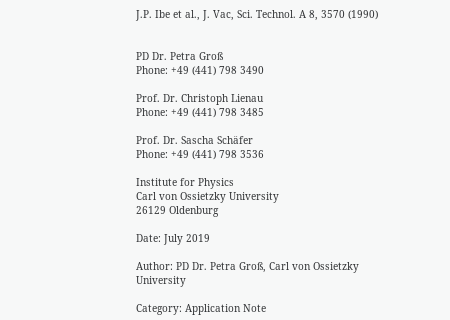J.P. Ibe et al., J. Vac, Sci. Technol. A 8, 3570 (1990)


PD Dr. Petra Groß
Phone: +49 (441) 798 3490

Prof. Dr. Christoph Lienau
Phone: +49 (441) 798 3485

Prof. Dr. Sascha Schäfer
Phone: +49 (441) 798 3536

Institute for Physics
Carl von Ossietzky University
26129 Oldenburg

Date: July 2019

Author: PD Dr. Petra Groß, Carl von Ossietzky University

Category: Application Note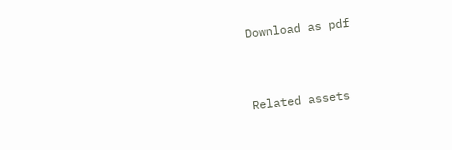Download as pdf


Related assets